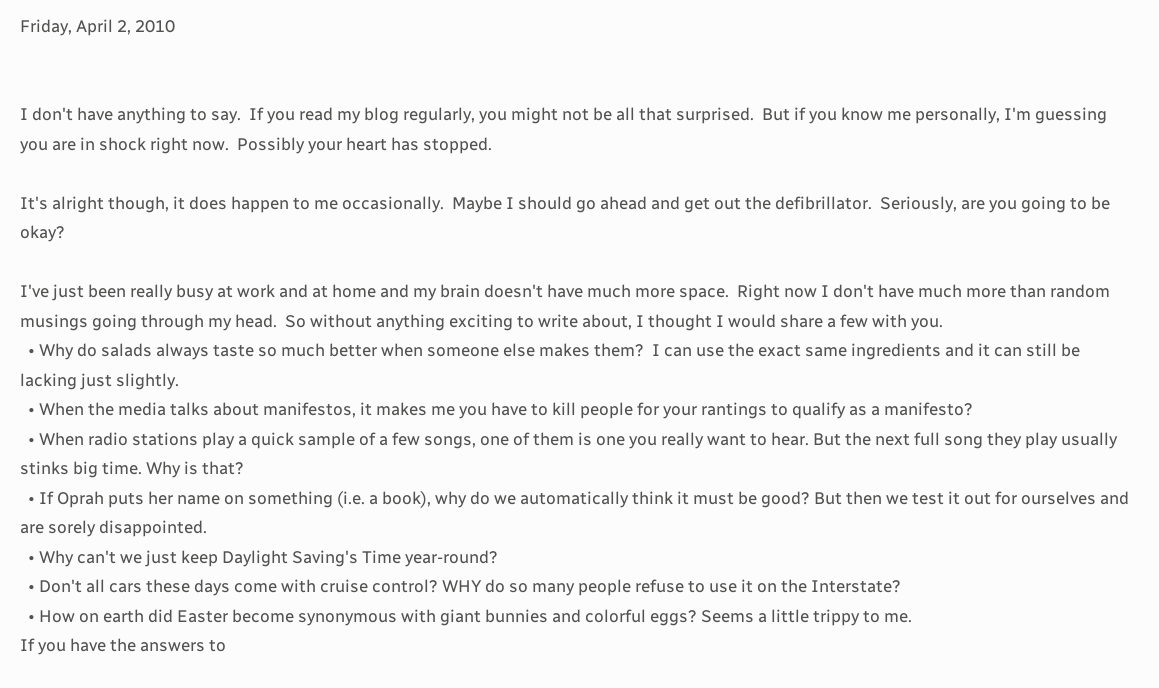Friday, April 2, 2010


I don't have anything to say.  If you read my blog regularly, you might not be all that surprised.  But if you know me personally, I'm guessing you are in shock right now.  Possibly your heart has stopped.

It's alright though, it does happen to me occasionally.  Maybe I should go ahead and get out the defibrillator.  Seriously, are you going to be okay?

I've just been really busy at work and at home and my brain doesn't have much more space.  Right now I don't have much more than random musings going through my head.  So without anything exciting to write about, I thought I would share a few with you.
  • Why do salads always taste so much better when someone else makes them?  I can use the exact same ingredients and it can still be lacking just slightly.
  • When the media talks about manifestos, it makes me you have to kill people for your rantings to qualify as a manifesto?
  • When radio stations play a quick sample of a few songs, one of them is one you really want to hear. But the next full song they play usually stinks big time. Why is that?
  • If Oprah puts her name on something (i.e. a book), why do we automatically think it must be good? But then we test it out for ourselves and are sorely disappointed.
  • Why can't we just keep Daylight Saving's Time year-round?
  • Don't all cars these days come with cruise control? WHY do so many people refuse to use it on the Interstate?
  • How on earth did Easter become synonymous with giant bunnies and colorful eggs? Seems a little trippy to me.
If you have the answers to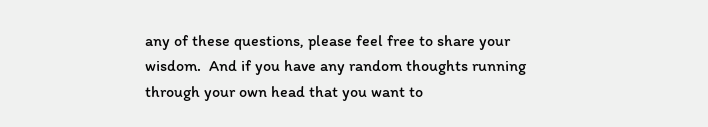any of these questions, please feel free to share your wisdom.  And if you have any random thoughts running through your own head that you want to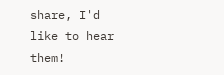share, I'd like to hear them!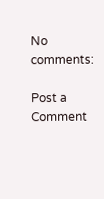No comments:

Post a Comment